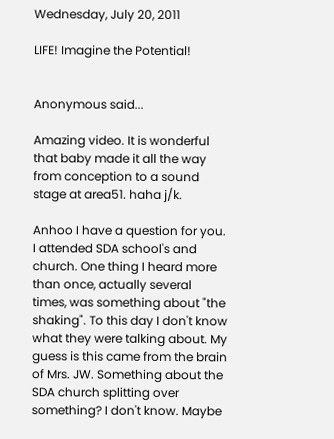Wednesday, July 20, 2011

LIFE! Imagine the Potential!


Anonymous said...

Amazing video. It is wonderful that baby made it all the way from conception to a sound stage at area51. haha j/k.

Anhoo I have a question for you. I attended SDA school's and church. One thing I heard more than once, actually several times, was something about "the shaking". To this day I don't know what they were talking about. My guess is this came from the brain of Mrs. JW. Something about the SDA church splitting over something? I don't know. Maybe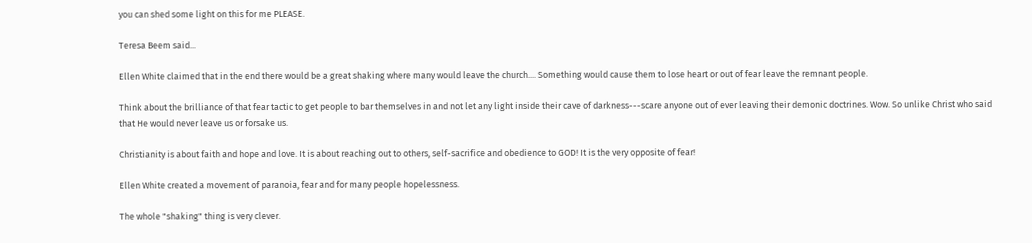you can shed some light on this for me PLEASE.

Teresa Beem said...

Ellen White claimed that in the end there would be a great shaking where many would leave the church.... Something would cause them to lose heart or out of fear leave the remnant people.

Think about the brilliance of that fear tactic to get people to bar themselves in and not let any light inside their cave of darkness---scare anyone out of ever leaving their demonic doctrines. Wow. So unlike Christ who said that He would never leave us or forsake us.

Christianity is about faith and hope and love. It is about reaching out to others, self-sacrifice and obedience to GOD! It is the very opposite of fear!

Ellen White created a movement of paranoia, fear and for many people hopelessness.

The whole "shaking" thing is very clever.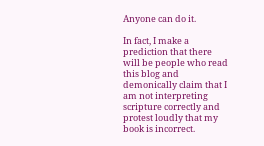Anyone can do it.

In fact, I make a prediction that there will be people who read this blog and demonically claim that I am not interpreting scripture correctly and protest loudly that my book is incorrect.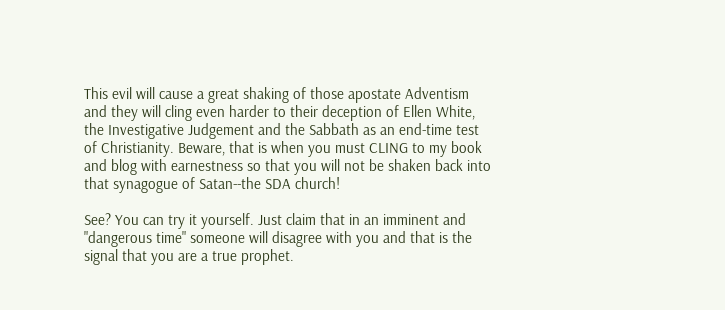This evil will cause a great shaking of those apostate Adventism and they will cling even harder to their deception of Ellen White, the Investigative Judgement and the Sabbath as an end-time test of Christianity. Beware, that is when you must CLING to my book and blog with earnestness so that you will not be shaken back into that synagogue of Satan--the SDA church!

See? You can try it yourself. Just claim that in an imminent and "dangerous time" someone will disagree with you and that is the signal that you are a true prophet.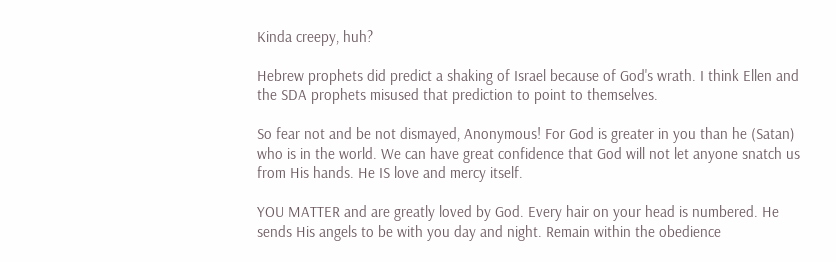Kinda creepy, huh?

Hebrew prophets did predict a shaking of Israel because of God's wrath. I think Ellen and the SDA prophets misused that prediction to point to themselves.

So fear not and be not dismayed, Anonymous! For God is greater in you than he (Satan) who is in the world. We can have great confidence that God will not let anyone snatch us from His hands. He IS love and mercy itself.

YOU MATTER and are greatly loved by God. Every hair on your head is numbered. He sends His angels to be with you day and night. Remain within the obedience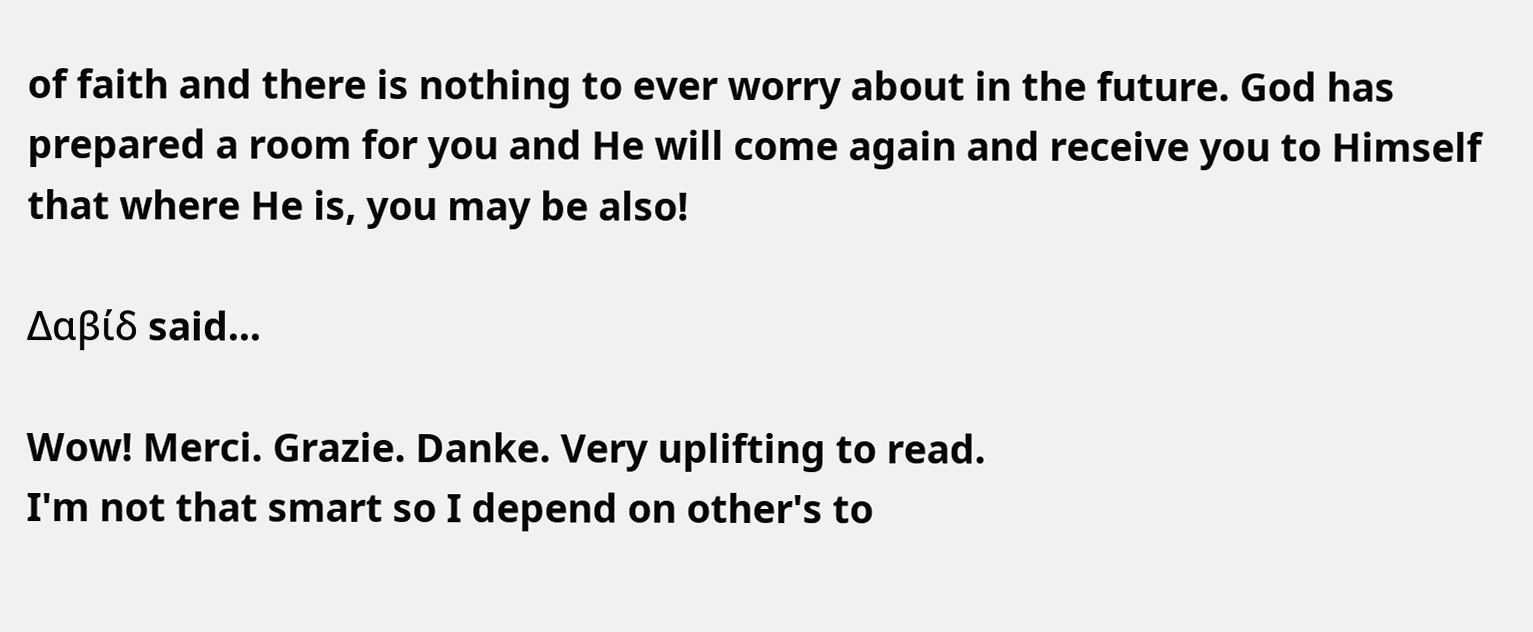of faith and there is nothing to ever worry about in the future. God has prepared a room for you and He will come again and receive you to Himself that where He is, you may be also!

Δαβίδ said...

Wow! Merci. Grazie. Danke. Very uplifting to read.
I'm not that smart so I depend on other's to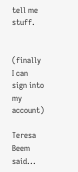tell me stuff.


(finally I can sign into my account)

Teresa Beem said...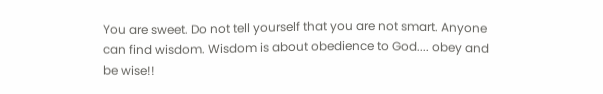You are sweet. Do not tell yourself that you are not smart. Anyone can find wisdom. Wisdom is about obedience to God.... obey and be wise!!